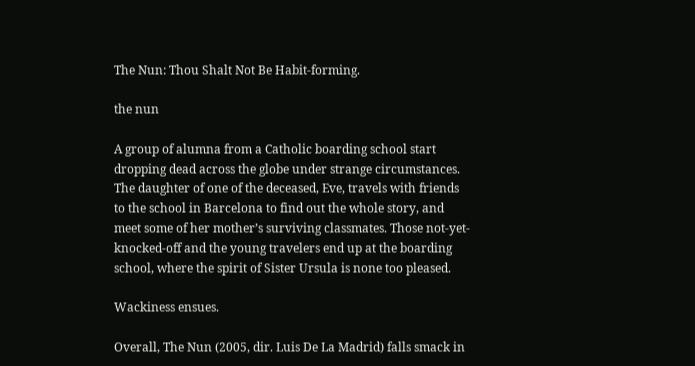The Nun: Thou Shalt Not Be Habit-forming.

the nun

A group of alumna from a Catholic boarding school start dropping dead across the globe under strange circumstances. The daughter of one of the deceased, Eve, travels with friends to the school in Barcelona to find out the whole story, and meet some of her mother’s surviving classmates. Those not-yet-knocked-off and the young travelers end up at the boarding school, where the spirit of Sister Ursula is none too pleased.

Wackiness ensues.

Overall, The Nun (2005, dir. Luis De La Madrid) falls smack in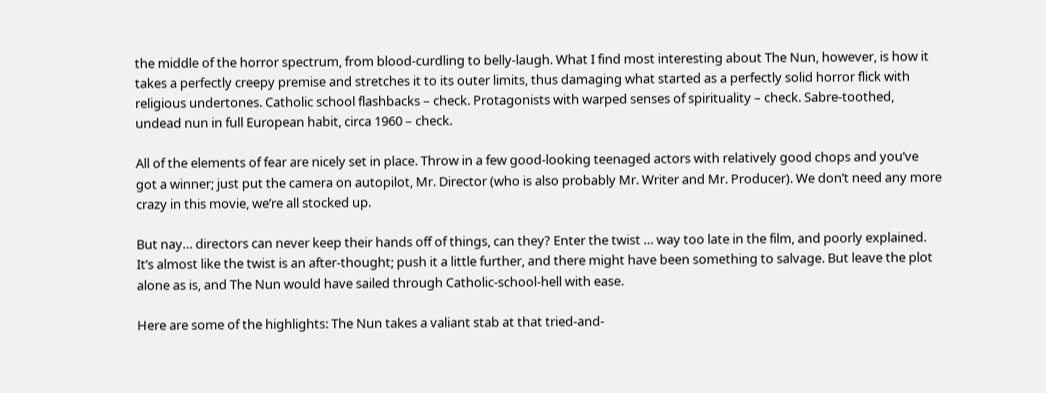the middle of the horror spectrum, from blood-curdling to belly-laugh. What I find most interesting about The Nun, however, is how it takes a perfectly creepy premise and stretches it to its outer limits, thus damaging what started as a perfectly solid horror flick with religious undertones. Catholic school flashbacks – check. Protagonists with warped senses of spirituality – check. Sabre-toothed, undead nun in full European habit, circa 1960 – check.

All of the elements of fear are nicely set in place. Throw in a few good-looking teenaged actors with relatively good chops and you’ve got a winner; just put the camera on autopilot, Mr. Director (who is also probably Mr. Writer and Mr. Producer). We don’t need any more crazy in this movie, we’re all stocked up.

But nay… directors can never keep their hands off of things, can they? Enter the twist … way too late in the film, and poorly explained. It’s almost like the twist is an after-thought; push it a little further, and there might have been something to salvage. But leave the plot alone as is, and The Nun would have sailed through Catholic-school-hell with ease.

Here are some of the highlights: The Nun takes a valiant stab at that tried-and-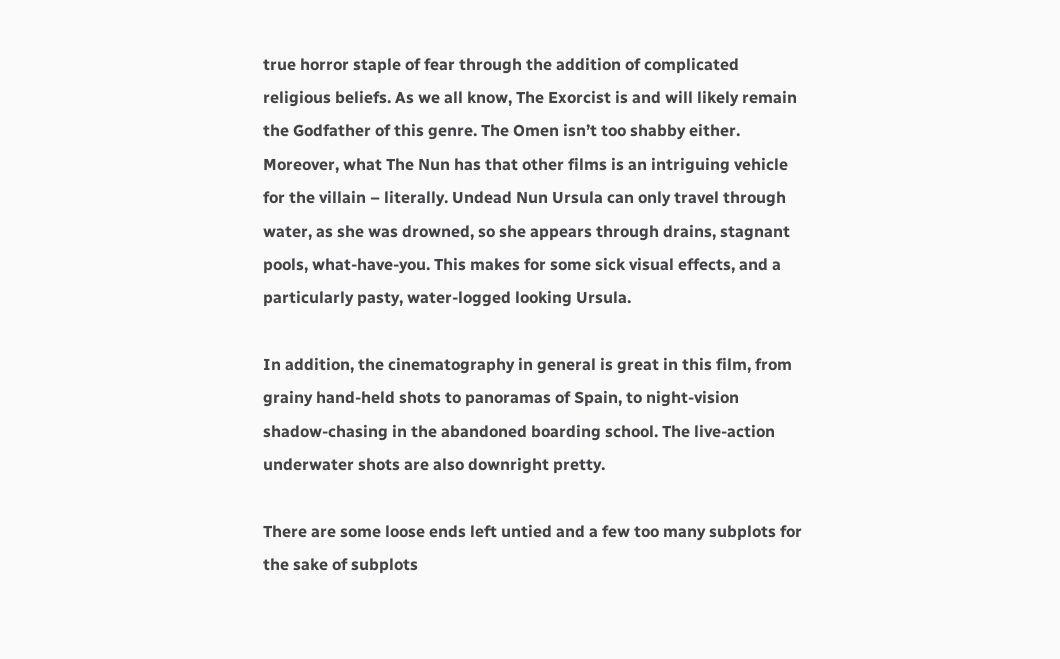true horror staple of fear through the addition of complicated religious beliefs. As we all know, The Exorcist is and will likely remain the Godfather of this genre. The Omen isn’t too shabby either. Moreover, what The Nun has that other films is an intriguing vehicle for the villain – literally. Undead Nun Ursula can only travel through water, as she was drowned, so she appears through drains, stagnant pools, what-have-you. This makes for some sick visual effects, and a particularly pasty, water-logged looking Ursula.

In addition, the cinematography in general is great in this film, from grainy hand-held shots to panoramas of Spain, to night-vision shadow-chasing in the abandoned boarding school. The live-action underwater shots are also downright pretty.

There are some loose ends left untied and a few too many subplots for the sake of subplots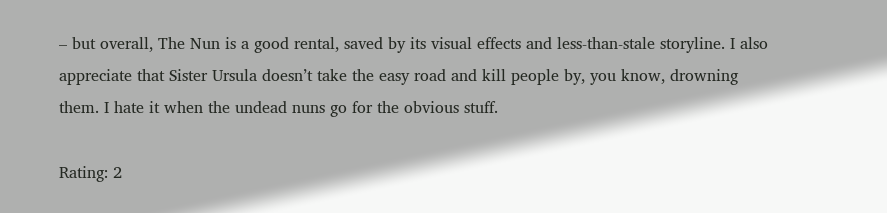– but overall, The Nun is a good rental, saved by its visual effects and less-than-stale storyline. I also appreciate that Sister Ursula doesn’t take the easy road and kill people by, you know, drowning them. I hate it when the undead nuns go for the obvious stuff.

Rating: 2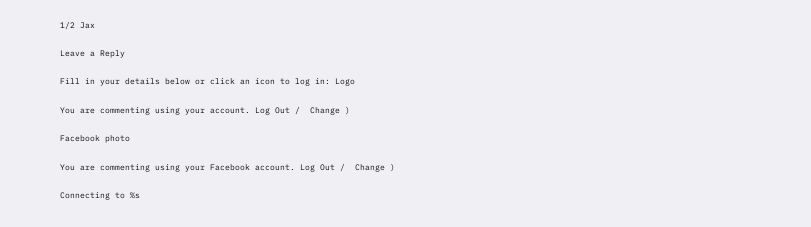1/2 Jax

Leave a Reply

Fill in your details below or click an icon to log in: Logo

You are commenting using your account. Log Out /  Change )

Facebook photo

You are commenting using your Facebook account. Log Out /  Change )

Connecting to %s